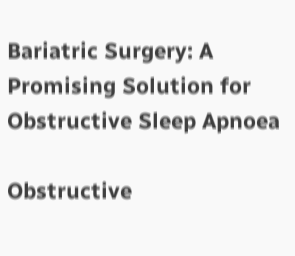Bariatric Surgery: A Promising Solution for Obstructive Sleep Apnoea

Obstructive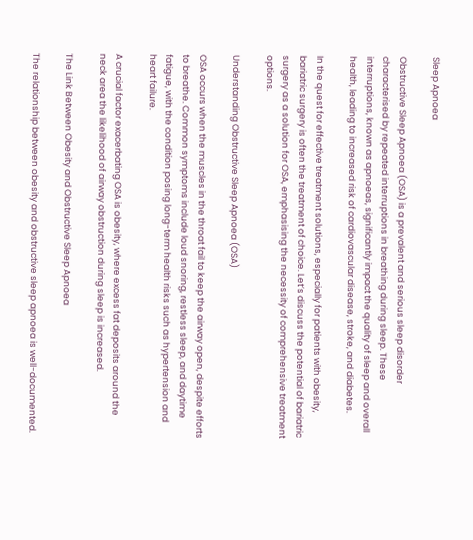Sleep Apnoea

Obstructive Sleep Apnoea (OSA) is a prevalent and serious sleep disorder characterised by repeated interruptions in breathing during sleep. These interruptions, known as apnoeas, significantly impact the quality of sleep and overall health, leading to increased risk of cardiovascular disease, stroke, and diabetes.

In the quest for effective treatment solutions, especially for patients with obesity, bariatric surgery is often the treatment of choice. Let’s discuss the potential of bariatric surgery as a solution for OSA, emphasising the necessity of comprehensive treatment options.

Understanding Obstructive Sleep Apnoea (OSA)

OSA occurs when the muscles in the throat fail to keep the airway open, despite efforts to breathe. Common symptoms include loud snoring, restless sleep, and daytime fatigue, with the condition posing long-term health risks such as hypertension and heart failure.

A crucial factor exacerbating OSA is obesity, where excess fat deposits around the neck area the likelihood of airway obstruction during sleep is increased.

The Link Between Obesity and Obstructive Sleep Apnoea

The relationship between obesity and obstructive sleep apnoea is well-documented.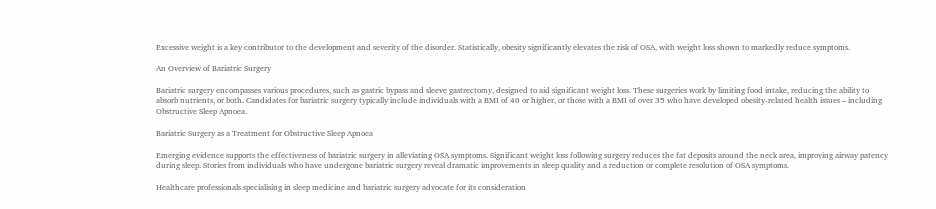Excessive weight is a key contributor to the development and severity of the disorder. Statistically, obesity significantly elevates the risk of OSA, with weight loss shown to markedly reduce symptoms.

An Overview of Bariatric Surgery

Bariatric surgery encompasses various procedures, such as gastric bypass and sleeve gastrectomy, designed to aid significant weight loss. These surgeries work by limiting food intake, reducing the ability to absorb nutrients, or both. Candidates for bariatric surgery typically include individuals with a BMI of 40 or higher, or those with a BMI of over 35 who have developed obesity-related health issues – including Obstructive Sleep Apnoea.

Bariatric Surgery as a Treatment for Obstructive Sleep Apnoea

Emerging evidence supports the effectiveness of bariatric surgery in alleviating OSA symptoms. Significant weight loss following surgery reduces the fat deposits around the neck area, improving airway patency during sleep. Stories from individuals who have undergone bariatric surgery reveal dramatic improvements in sleep quality and a reduction or complete resolution of OSA symptoms.

Healthcare professionals specialising in sleep medicine and bariatric surgery advocate for its consideration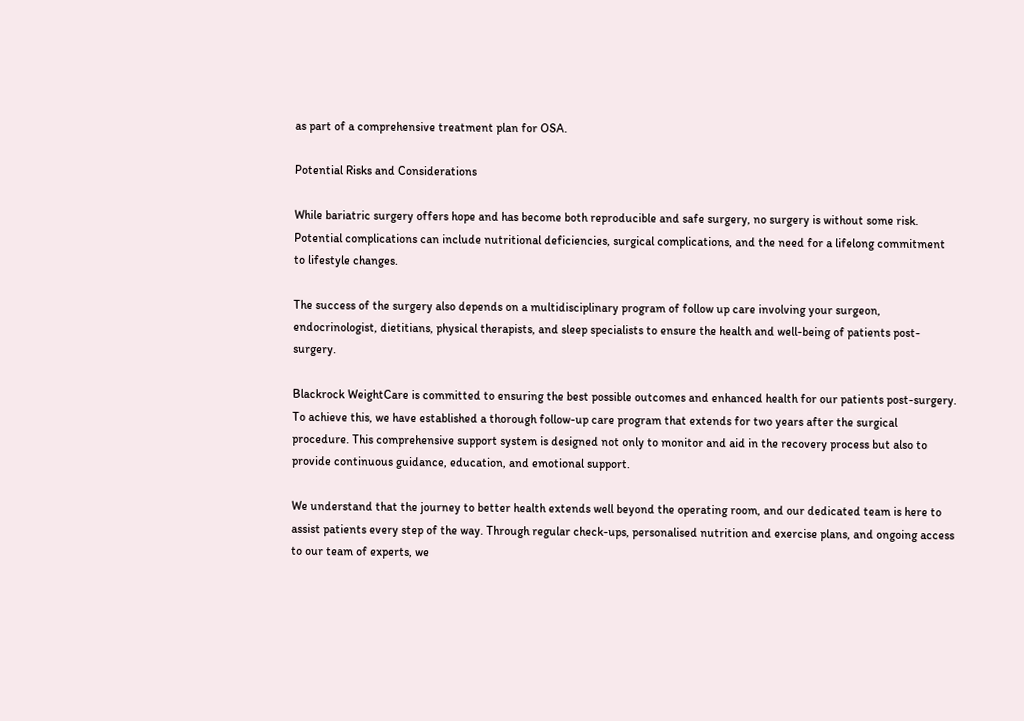as part of a comprehensive treatment plan for OSA.

Potential Risks and Considerations

While bariatric surgery offers hope and has become both reproducible and safe surgery, no surgery is without some risk. Potential complications can include nutritional deficiencies, surgical complications, and the need for a lifelong commitment to lifestyle changes.

The success of the surgery also depends on a multidisciplinary program of follow up care involving your surgeon, endocrinologist, dietitians, physical therapists, and sleep specialists to ensure the health and well-being of patients post-surgery.

Blackrock WeightCare is committed to ensuring the best possible outcomes and enhanced health for our patients post-surgery. To achieve this, we have established a thorough follow-up care program that extends for two years after the surgical procedure. This comprehensive support system is designed not only to monitor and aid in the recovery process but also to provide continuous guidance, education, and emotional support.

We understand that the journey to better health extends well beyond the operating room, and our dedicated team is here to assist patients every step of the way. Through regular check-ups, personalised nutrition and exercise plans, and ongoing access to our team of experts, we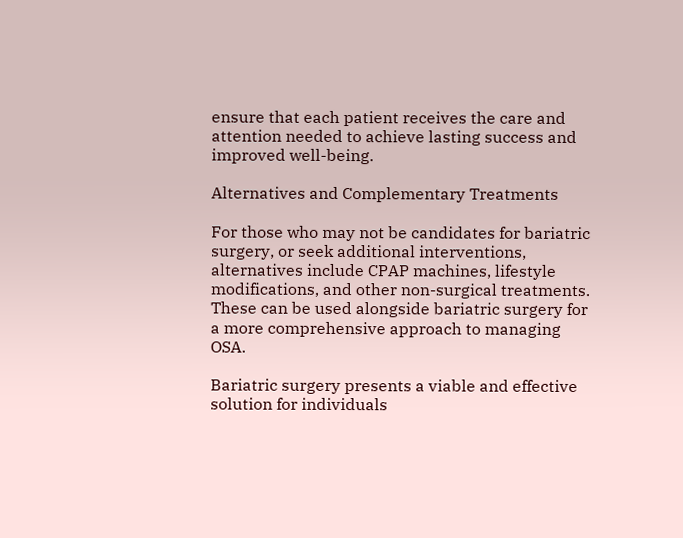ensure that each patient receives the care and attention needed to achieve lasting success and improved well-being.

Alternatives and Complementary Treatments

For those who may not be candidates for bariatric surgery, or seek additional interventions, alternatives include CPAP machines, lifestyle modifications, and other non-surgical treatments. These can be used alongside bariatric surgery for a more comprehensive approach to managing OSA.

Bariatric surgery presents a viable and effective solution for individuals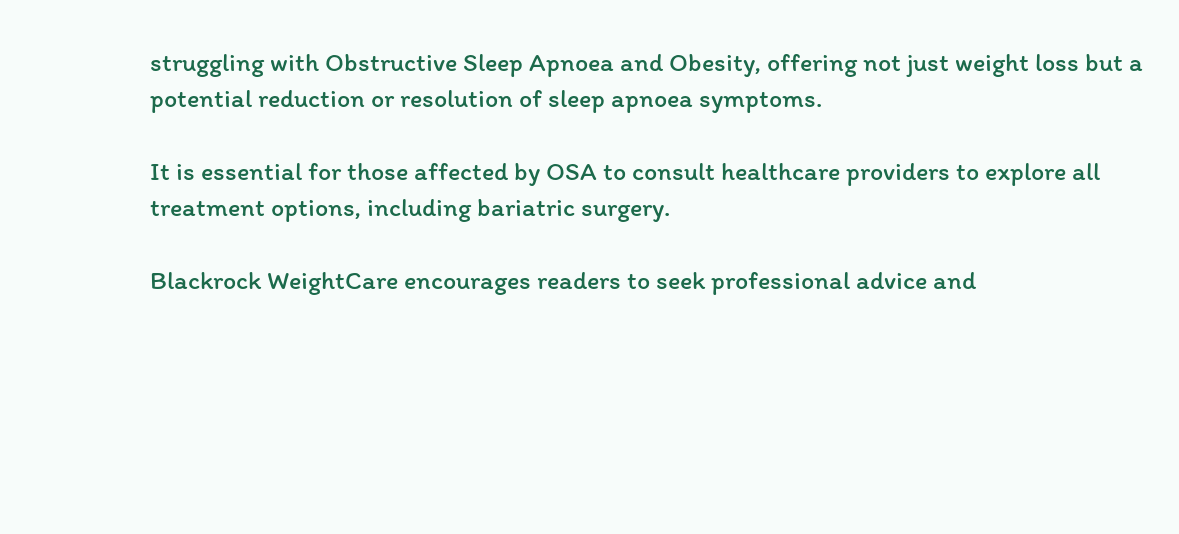struggling with Obstructive Sleep Apnoea and Obesity, offering not just weight loss but a potential reduction or resolution of sleep apnoea symptoms.

It is essential for those affected by OSA to consult healthcare providers to explore all treatment options, including bariatric surgery.

Blackrock WeightCare encourages readers to seek professional advice and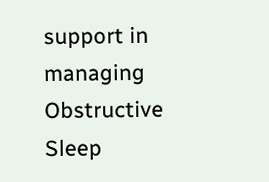support in managing Obstructive Sleep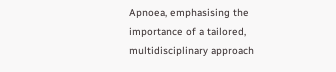Apnoea, emphasising the importance of a tailored, multidisciplinary approach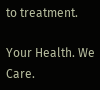to treatment.

Your Health. We Care.